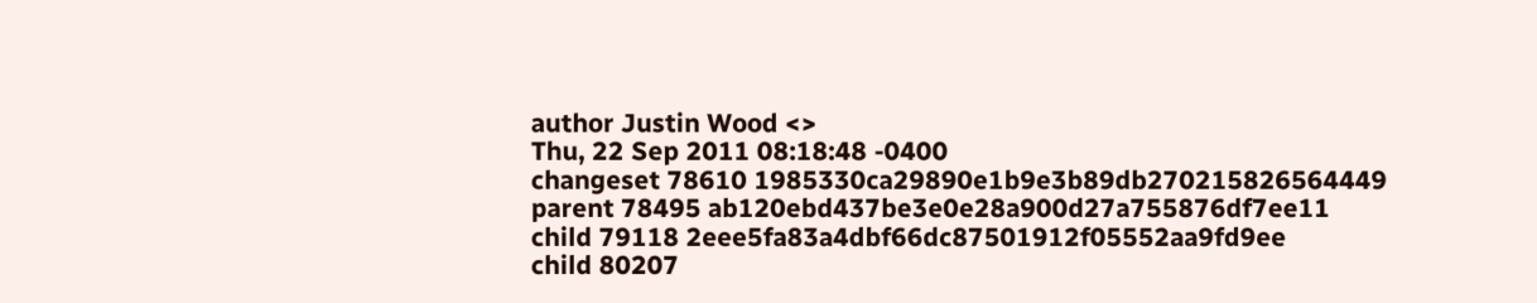author Justin Wood <>
Thu, 22 Sep 2011 08:18:48 -0400
changeset 78610 1985330ca29890e1b9e3b89db270215826564449
parent 78495 ab120ebd437be3e0e28a900d27a755876df7ee11
child 79118 2eee5fa83a4dbf66dc87501912f05552aa9fd9ee
child 80207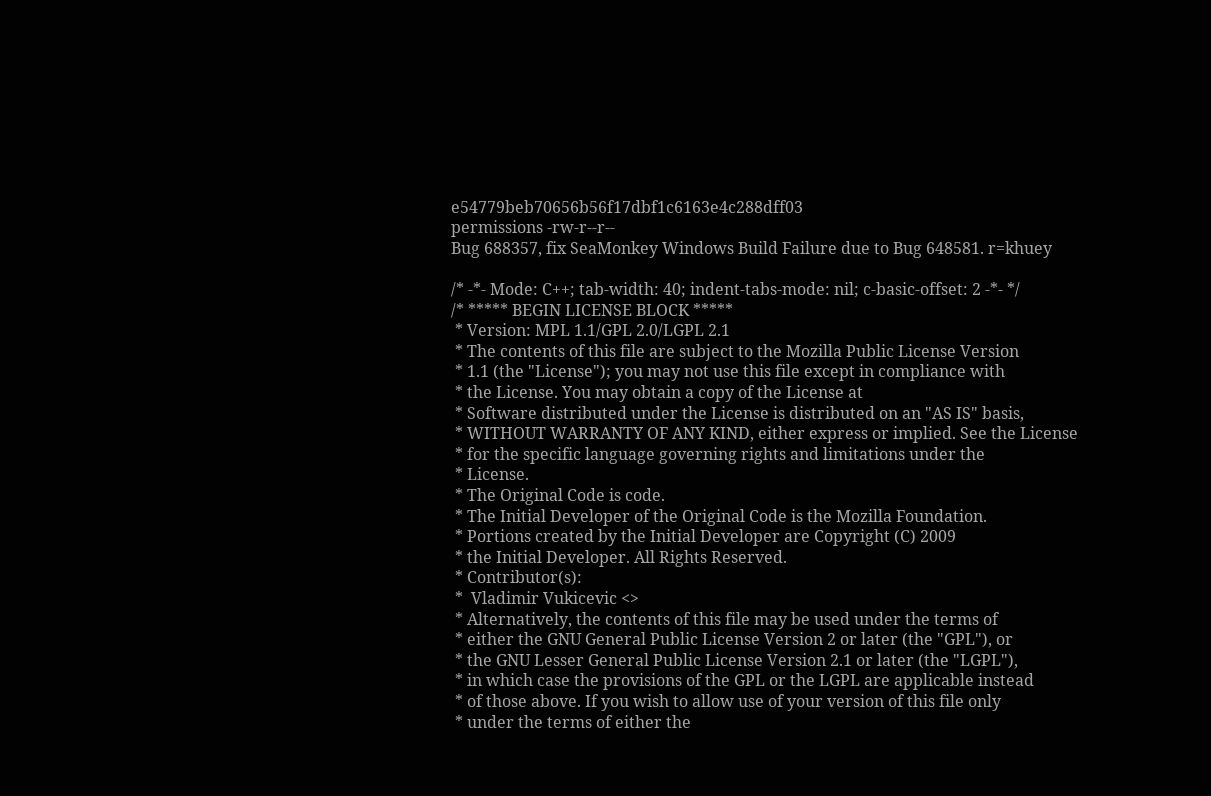e54779beb70656b56f17dbf1c6163e4c288dff03
permissions -rw-r--r--
Bug 688357, fix SeaMonkey Windows Build Failure due to Bug 648581. r=khuey

/* -*- Mode: C++; tab-width: 40; indent-tabs-mode: nil; c-basic-offset: 2 -*- */
/* ***** BEGIN LICENSE BLOCK *****
 * Version: MPL 1.1/GPL 2.0/LGPL 2.1
 * The contents of this file are subject to the Mozilla Public License Version
 * 1.1 (the "License"); you may not use this file except in compliance with
 * the License. You may obtain a copy of the License at
 * Software distributed under the License is distributed on an "AS IS" basis,
 * WITHOUT WARRANTY OF ANY KIND, either express or implied. See the License
 * for the specific language governing rights and limitations under the
 * License.
 * The Original Code is code.
 * The Initial Developer of the Original Code is the Mozilla Foundation.
 * Portions created by the Initial Developer are Copyright (C) 2009
 * the Initial Developer. All Rights Reserved.
 * Contributor(s):
 *  Vladimir Vukicevic <>
 * Alternatively, the contents of this file may be used under the terms of
 * either the GNU General Public License Version 2 or later (the "GPL"), or
 * the GNU Lesser General Public License Version 2.1 or later (the "LGPL"),
 * in which case the provisions of the GPL or the LGPL are applicable instead
 * of those above. If you wish to allow use of your version of this file only
 * under the terms of either the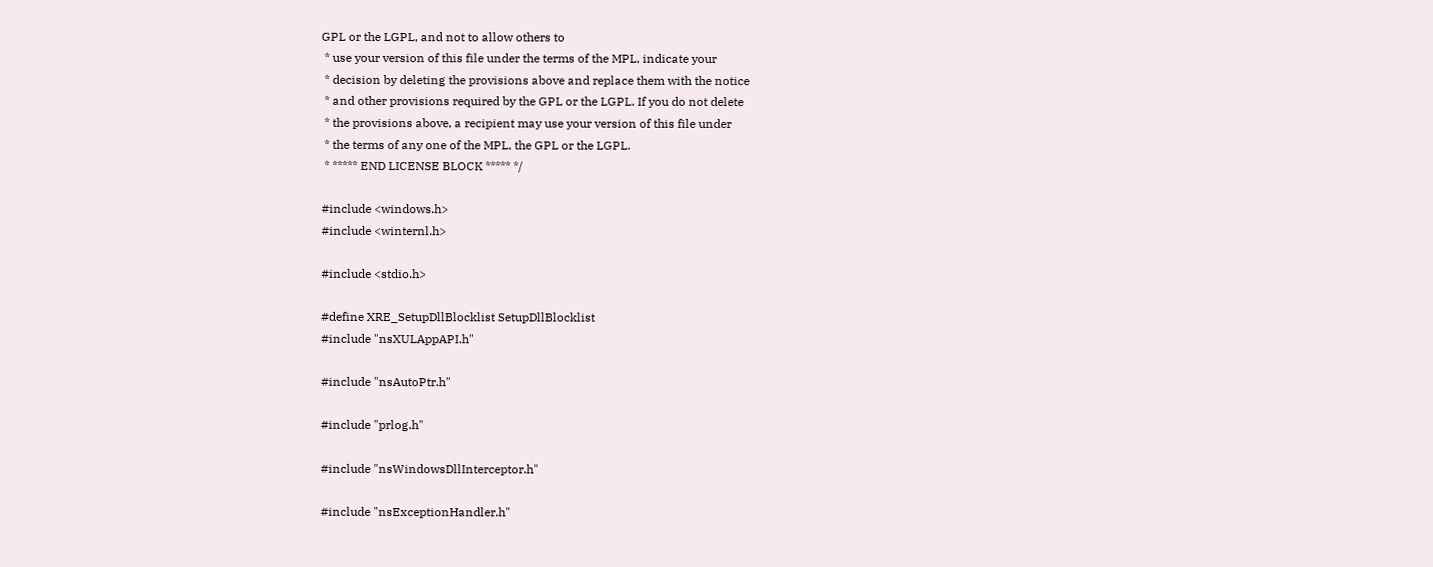GPL or the LGPL, and not to allow others to
 * use your version of this file under the terms of the MPL, indicate your
 * decision by deleting the provisions above and replace them with the notice
 * and other provisions required by the GPL or the LGPL. If you do not delete
 * the provisions above, a recipient may use your version of this file under
 * the terms of any one of the MPL, the GPL or the LGPL.
 * ***** END LICENSE BLOCK ***** */

#include <windows.h>
#include <winternl.h>

#include <stdio.h>

#define XRE_SetupDllBlocklist SetupDllBlocklist
#include "nsXULAppAPI.h"

#include "nsAutoPtr.h"

#include "prlog.h"

#include "nsWindowsDllInterceptor.h"

#include "nsExceptionHandler.h"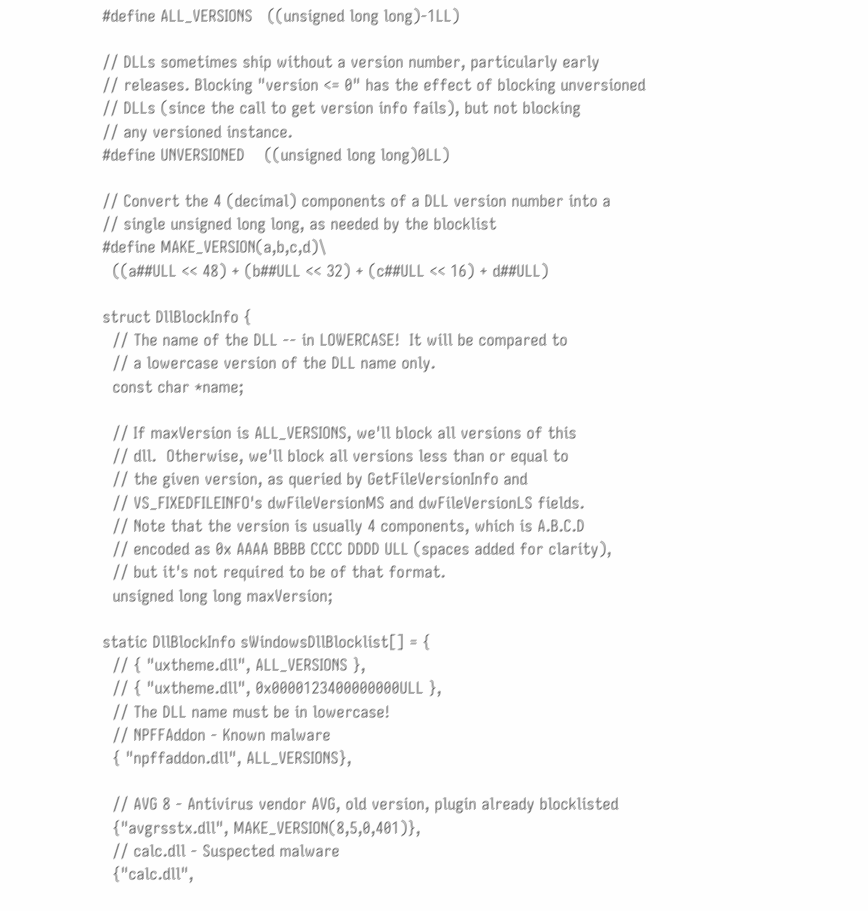#define ALL_VERSIONS   ((unsigned long long)-1LL)

// DLLs sometimes ship without a version number, particularly early
// releases. Blocking "version <= 0" has the effect of blocking unversioned
// DLLs (since the call to get version info fails), but not blocking
// any versioned instance.
#define UNVERSIONED    ((unsigned long long)0LL)

// Convert the 4 (decimal) components of a DLL version number into a
// single unsigned long long, as needed by the blocklist
#define MAKE_VERSION(a,b,c,d)\
  ((a##ULL << 48) + (b##ULL << 32) + (c##ULL << 16) + d##ULL)

struct DllBlockInfo {
  // The name of the DLL -- in LOWERCASE!  It will be compared to
  // a lowercase version of the DLL name only.
  const char *name;

  // If maxVersion is ALL_VERSIONS, we'll block all versions of this
  // dll.  Otherwise, we'll block all versions less than or equal to
  // the given version, as queried by GetFileVersionInfo and
  // VS_FIXEDFILEINFO's dwFileVersionMS and dwFileVersionLS fields.
  // Note that the version is usually 4 components, which is A.B.C.D
  // encoded as 0x AAAA BBBB CCCC DDDD ULL (spaces added for clarity),
  // but it's not required to be of that format.
  unsigned long long maxVersion;

static DllBlockInfo sWindowsDllBlocklist[] = {
  // { "uxtheme.dll", ALL_VERSIONS },
  // { "uxtheme.dll", 0x0000123400000000ULL },
  // The DLL name must be in lowercase!
  // NPFFAddon - Known malware
  { "npffaddon.dll", ALL_VERSIONS},

  // AVG 8 - Antivirus vendor AVG, old version, plugin already blocklisted
  {"avgrsstx.dll", MAKE_VERSION(8,5,0,401)},
  // calc.dll - Suspected malware
  {"calc.dll",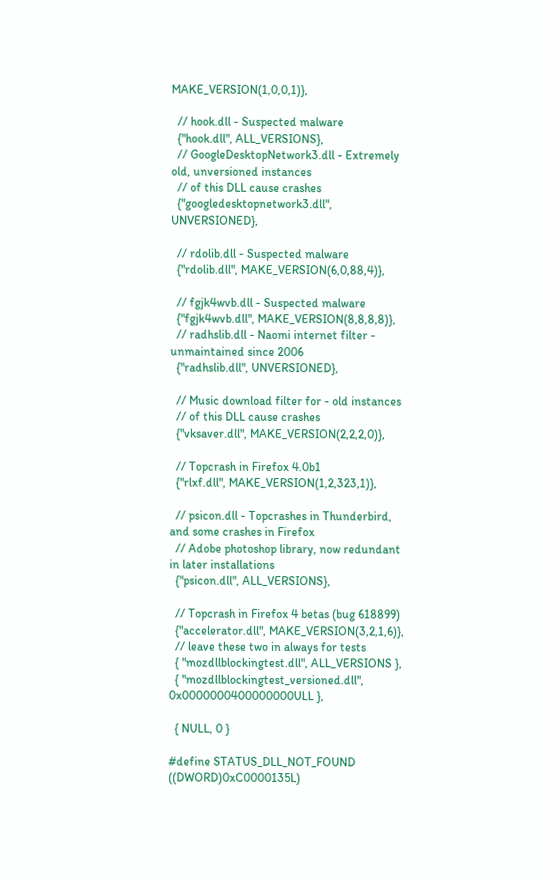MAKE_VERSION(1,0,0,1)},

  // hook.dll - Suspected malware
  {"hook.dll", ALL_VERSIONS},
  // GoogleDesktopNetwork3.dll - Extremely old, unversioned instances
  // of this DLL cause crashes
  {"googledesktopnetwork3.dll", UNVERSIONED},

  // rdolib.dll - Suspected malware
  {"rdolib.dll", MAKE_VERSION(6,0,88,4)},

  // fgjk4wvb.dll - Suspected malware
  {"fgjk4wvb.dll", MAKE_VERSION(8,8,8,8)},
  // radhslib.dll - Naomi internet filter - unmaintained since 2006
  {"radhslib.dll", UNVERSIONED},

  // Music download filter for - old instances
  // of this DLL cause crashes
  {"vksaver.dll", MAKE_VERSION(2,2,2,0)},

  // Topcrash in Firefox 4.0b1
  {"rlxf.dll", MAKE_VERSION(1,2,323,1)},

  // psicon.dll - Topcrashes in Thunderbird, and some crashes in Firefox
  // Adobe photoshop library, now redundant in later installations
  {"psicon.dll", ALL_VERSIONS},

  // Topcrash in Firefox 4 betas (bug 618899)
  {"accelerator.dll", MAKE_VERSION(3,2,1,6)},
  // leave these two in always for tests
  { "mozdllblockingtest.dll", ALL_VERSIONS },
  { "mozdllblockingtest_versioned.dll", 0x0000000400000000ULL },

  { NULL, 0 }

#define STATUS_DLL_NOT_FOUND ((DWORD)0xC0000135L)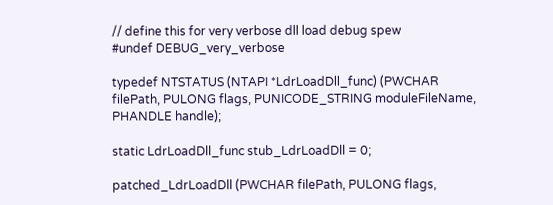// define this for very verbose dll load debug spew
#undef DEBUG_very_verbose

typedef NTSTATUS (NTAPI *LdrLoadDll_func) (PWCHAR filePath, PULONG flags, PUNICODE_STRING moduleFileName, PHANDLE handle);

static LdrLoadDll_func stub_LdrLoadDll = 0;

patched_LdrLoadDll (PWCHAR filePath, PULONG flags,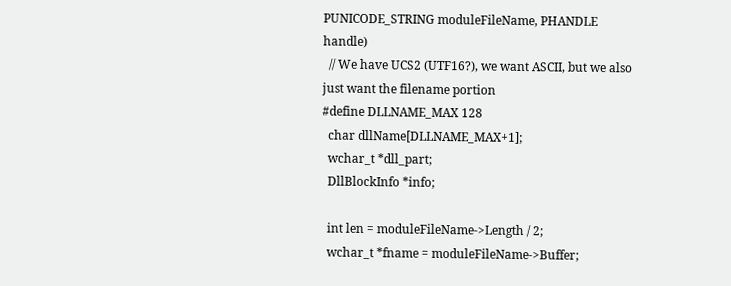PUNICODE_STRING moduleFileName, PHANDLE handle)
  // We have UCS2 (UTF16?), we want ASCII, but we also just want the filename portion
#define DLLNAME_MAX 128
  char dllName[DLLNAME_MAX+1];
  wchar_t *dll_part;
  DllBlockInfo *info;

  int len = moduleFileName->Length / 2;
  wchar_t *fname = moduleFileName->Buffer;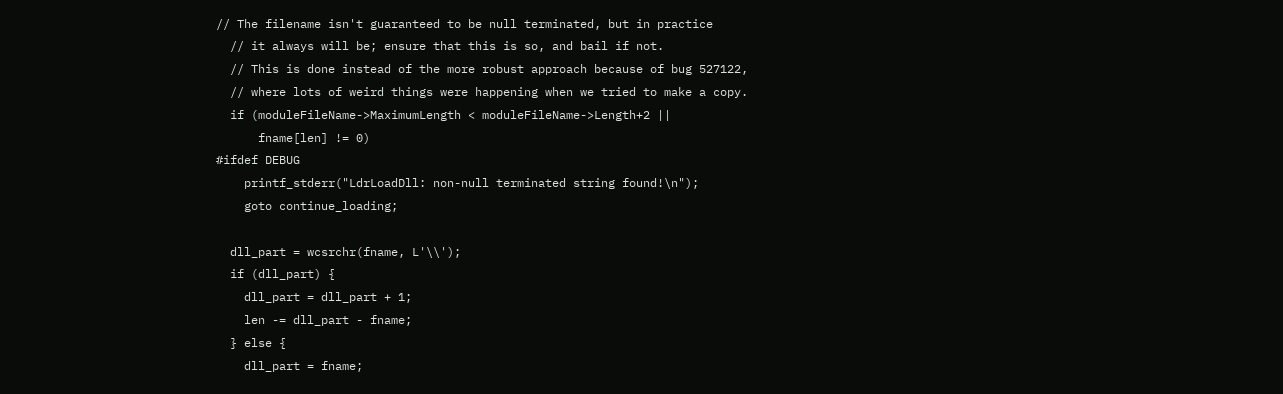// The filename isn't guaranteed to be null terminated, but in practice
  // it always will be; ensure that this is so, and bail if not.
  // This is done instead of the more robust approach because of bug 527122,
  // where lots of weird things were happening when we tried to make a copy.
  if (moduleFileName->MaximumLength < moduleFileName->Length+2 ||
      fname[len] != 0)
#ifdef DEBUG
    printf_stderr("LdrLoadDll: non-null terminated string found!\n");
    goto continue_loading;

  dll_part = wcsrchr(fname, L'\\');
  if (dll_part) {
    dll_part = dll_part + 1;
    len -= dll_part - fname;
  } else {
    dll_part = fname;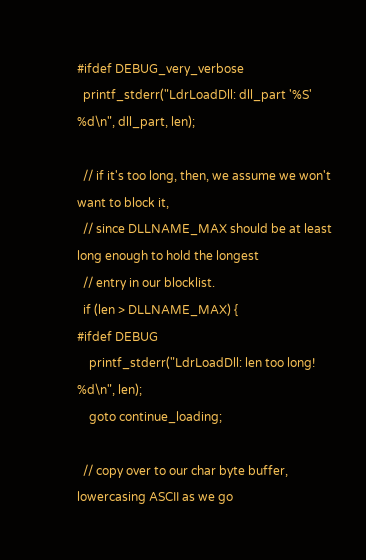#ifdef DEBUG_very_verbose
  printf_stderr("LdrLoadDll: dll_part '%S' %d\n", dll_part, len);

  // if it's too long, then, we assume we won't want to block it,
  // since DLLNAME_MAX should be at least long enough to hold the longest
  // entry in our blocklist.
  if (len > DLLNAME_MAX) {
#ifdef DEBUG
    printf_stderr("LdrLoadDll: len too long! %d\n", len);
    goto continue_loading;

  // copy over to our char byte buffer, lowercasing ASCII as we go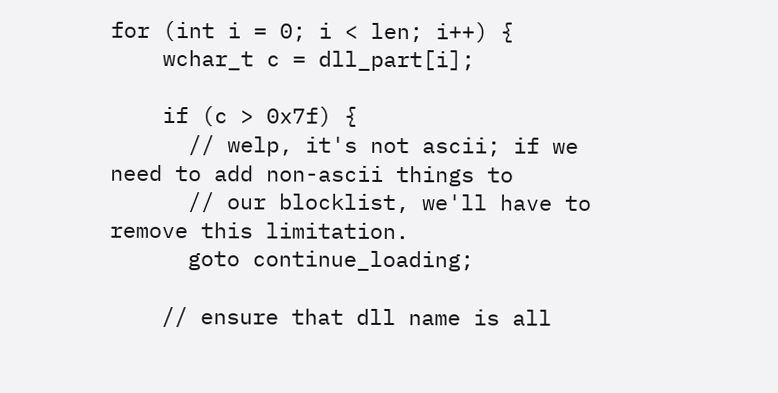for (int i = 0; i < len; i++) {
    wchar_t c = dll_part[i];

    if (c > 0x7f) {
      // welp, it's not ascii; if we need to add non-ascii things to
      // our blocklist, we'll have to remove this limitation.
      goto continue_loading;

    // ensure that dll name is all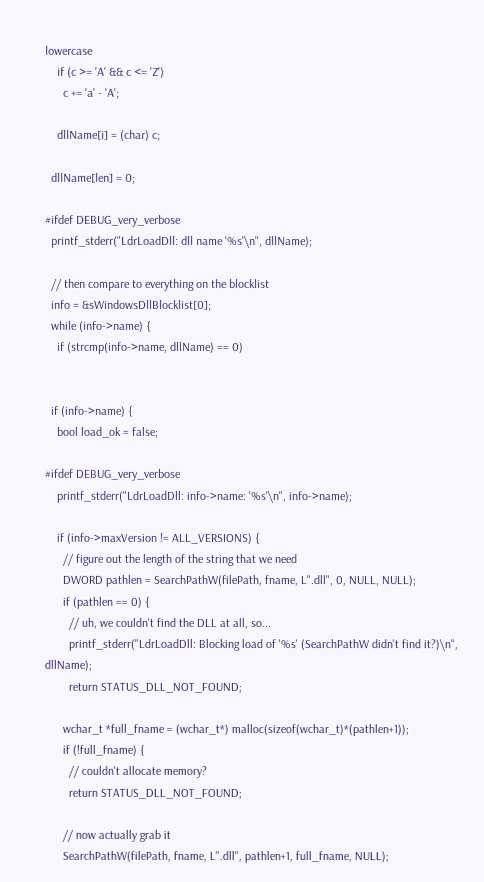lowercase
    if (c >= 'A' && c <= 'Z')
      c += 'a' - 'A';

    dllName[i] = (char) c;

  dllName[len] = 0;

#ifdef DEBUG_very_verbose
  printf_stderr("LdrLoadDll: dll name '%s'\n", dllName);

  // then compare to everything on the blocklist
  info = &sWindowsDllBlocklist[0];
  while (info->name) {
    if (strcmp(info->name, dllName) == 0)


  if (info->name) {
    bool load_ok = false;

#ifdef DEBUG_very_verbose
    printf_stderr("LdrLoadDll: info->name: '%s'\n", info->name);

    if (info->maxVersion != ALL_VERSIONS) {
      // figure out the length of the string that we need
      DWORD pathlen = SearchPathW(filePath, fname, L".dll", 0, NULL, NULL);
      if (pathlen == 0) {
        // uh, we couldn't find the DLL at all, so...
        printf_stderr("LdrLoadDll: Blocking load of '%s' (SearchPathW didn't find it?)\n", dllName);
        return STATUS_DLL_NOT_FOUND;

      wchar_t *full_fname = (wchar_t*) malloc(sizeof(wchar_t)*(pathlen+1));
      if (!full_fname) {
        // couldn't allocate memory?
        return STATUS_DLL_NOT_FOUND;

      // now actually grab it
      SearchPathW(filePath, fname, L".dll", pathlen+1, full_fname, NULL);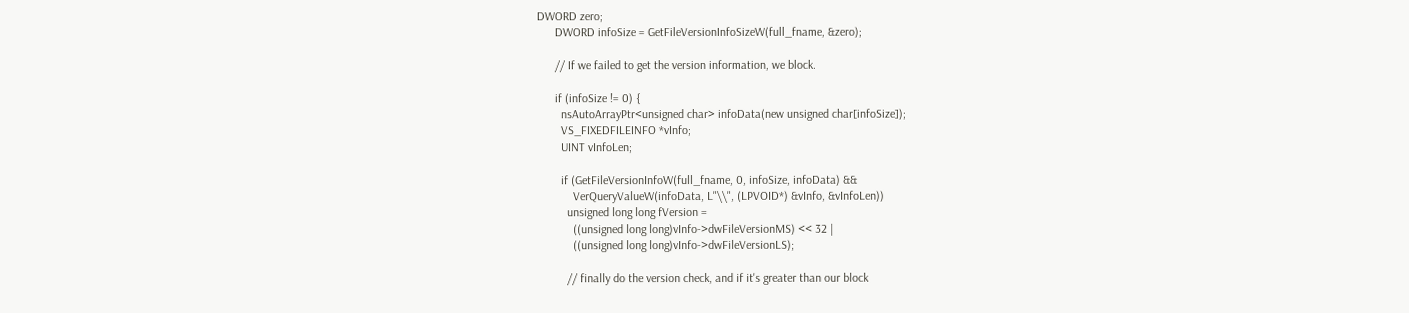DWORD zero;
      DWORD infoSize = GetFileVersionInfoSizeW(full_fname, &zero);

      // If we failed to get the version information, we block.

      if (infoSize != 0) {
        nsAutoArrayPtr<unsigned char> infoData(new unsigned char[infoSize]);
        VS_FIXEDFILEINFO *vInfo;
        UINT vInfoLen;

        if (GetFileVersionInfoW(full_fname, 0, infoSize, infoData) &&
            VerQueryValueW(infoData, L"\\", (LPVOID*) &vInfo, &vInfoLen))
          unsigned long long fVersion =
            ((unsigned long long)vInfo->dwFileVersionMS) << 32 |
            ((unsigned long long)vInfo->dwFileVersionLS);

          // finally do the version check, and if it's greater than our block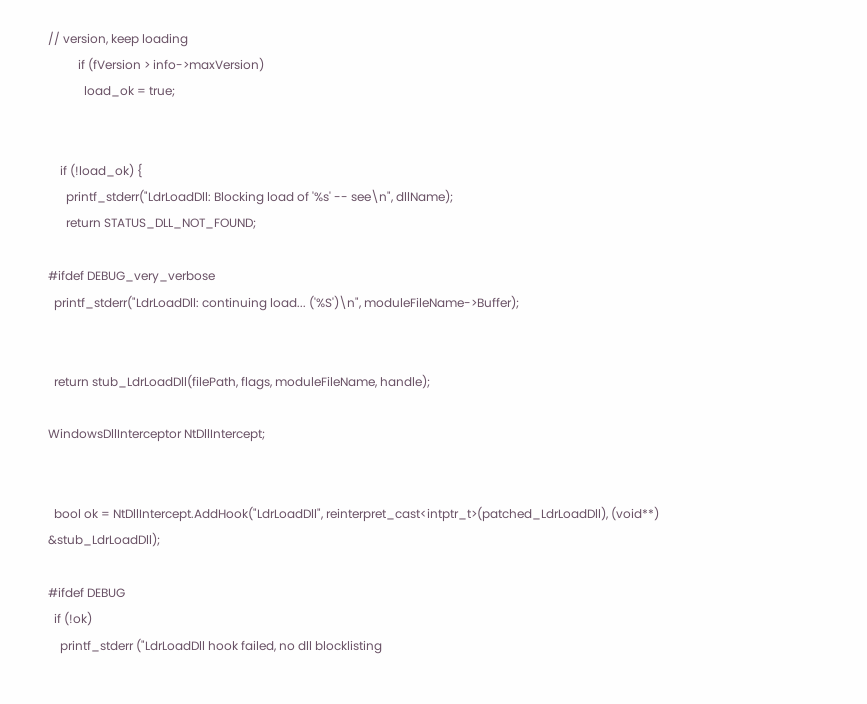// version, keep loading
          if (fVersion > info->maxVersion)
            load_ok = true;


    if (!load_ok) {
      printf_stderr("LdrLoadDll: Blocking load of '%s' -- see\n", dllName);
      return STATUS_DLL_NOT_FOUND;

#ifdef DEBUG_very_verbose
  printf_stderr("LdrLoadDll: continuing load... ('%S')\n", moduleFileName->Buffer);


  return stub_LdrLoadDll(filePath, flags, moduleFileName, handle);

WindowsDllInterceptor NtDllIntercept;


  bool ok = NtDllIntercept.AddHook("LdrLoadDll", reinterpret_cast<intptr_t>(patched_LdrLoadDll), (void**) &stub_LdrLoadDll);

#ifdef DEBUG
  if (!ok)
    printf_stderr ("LdrLoadDll hook failed, no dll blocklisting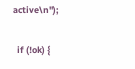active\n");

  if (!ok) {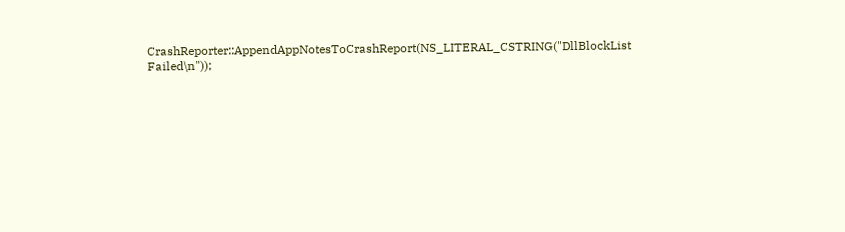CrashReporter::AppendAppNotesToCrashReport(NS_LITERAL_CSTRING("DllBlockList Failed\n"));